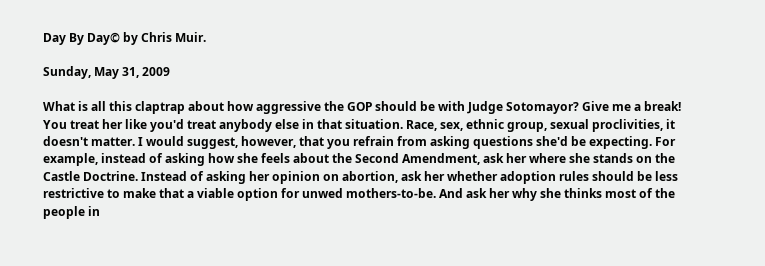Day By Day© by Chris Muir.

Sunday, May 31, 2009

What is all this claptrap about how aggressive the GOP should be with Judge Sotomayor? Give me a break! You treat her like you'd treat anybody else in that situation. Race, sex, ethnic group, sexual proclivities, it doesn't matter. I would suggest, however, that you refrain from asking questions she'd be expecting. For example, instead of asking how she feels about the Second Amendment, ask her where she stands on the Castle Doctrine. Instead of asking her opinion on abortion, ask her whether adoption rules should be less restrictive to make that a viable option for unwed mothers-to-be. And ask her why she thinks most of the people in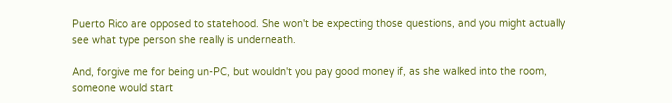Puerto Rico are opposed to statehood. She won't be expecting those questions, and you might actually see what type person she really is underneath.

And, forgive me for being un-PC, but wouldn't you pay good money if, as she walked into the room, someone would start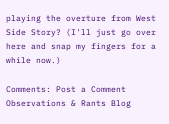playing the overture from West Side Story? (I'll just go over here and snap my fingers for a while now.)

Comments: Post a Comment
Observations & Rants Blog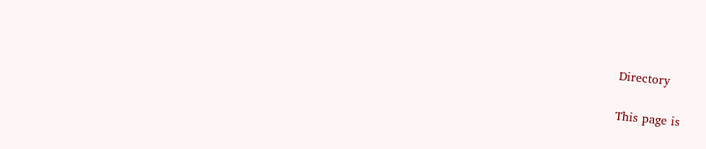Directory

This page is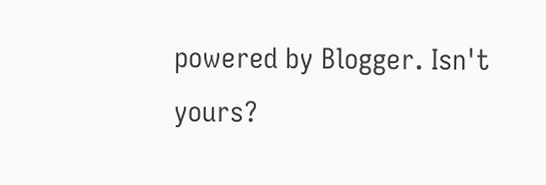powered by Blogger. Isn't yours?